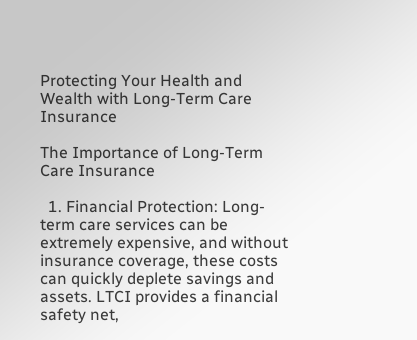Protecting Your Health and Wealth with Long-Term Care Insurance

The Importance of Long-Term Care Insurance

  1. Financial Protection: Long-term care services can be extremely expensive, and without insurance coverage, these costs can quickly deplete savings and assets. LTCI provides a financial safety net,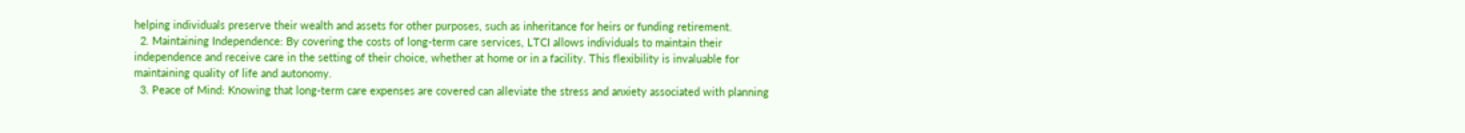helping individuals preserve their wealth and assets for other purposes, such as inheritance for heirs or funding retirement.
  2. Maintaining Independence: By covering the costs of long-term care services, LTCI allows individuals to maintain their independence and receive care in the setting of their choice, whether at home or in a facility. This flexibility is invaluable for maintaining quality of life and autonomy.
  3. Peace of Mind: Knowing that long-term care expenses are covered can alleviate the stress and anxiety associated with planning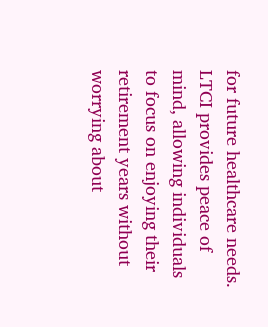for future healthcare needs. LTCI provides peace of mind, allowing individuals to focus on enjoying their retirement years without worrying about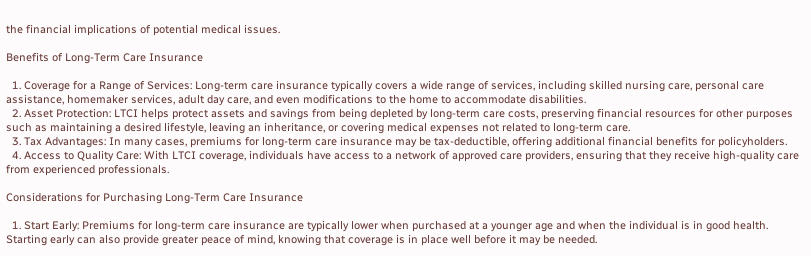the financial implications of potential medical issues.

Benefits of Long-Term Care Insurance

  1. Coverage for a Range of Services: Long-term care insurance typically covers a wide range of services, including skilled nursing care, personal care assistance, homemaker services, adult day care, and even modifications to the home to accommodate disabilities.
  2. Asset Protection: LTCI helps protect assets and savings from being depleted by long-term care costs, preserving financial resources for other purposes such as maintaining a desired lifestyle, leaving an inheritance, or covering medical expenses not related to long-term care.
  3. Tax Advantages: In many cases, premiums for long-term care insurance may be tax-deductible, offering additional financial benefits for policyholders.
  4. Access to Quality Care: With LTCI coverage, individuals have access to a network of approved care providers, ensuring that they receive high-quality care from experienced professionals.

Considerations for Purchasing Long-Term Care Insurance

  1. Start Early: Premiums for long-term care insurance are typically lower when purchased at a younger age and when the individual is in good health. Starting early can also provide greater peace of mind, knowing that coverage is in place well before it may be needed.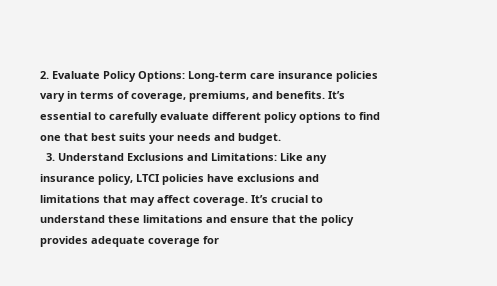2. Evaluate Policy Options: Long-term care insurance policies vary in terms of coverage, premiums, and benefits. It’s essential to carefully evaluate different policy options to find one that best suits your needs and budget.
  3. Understand Exclusions and Limitations: Like any insurance policy, LTCI policies have exclusions and limitations that may affect coverage. It’s crucial to understand these limitations and ensure that the policy provides adequate coverage for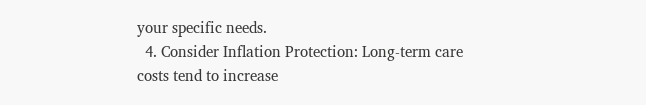your specific needs.
  4. Consider Inflation Protection: Long-term care costs tend to increase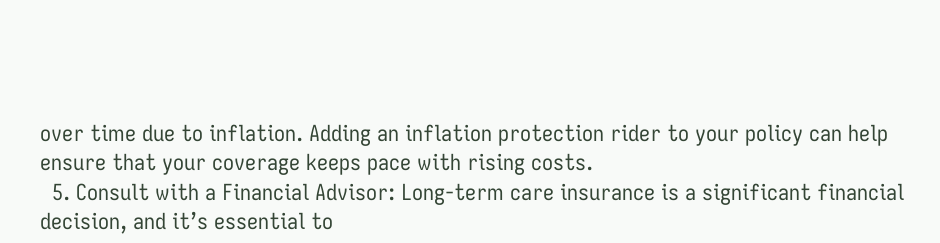over time due to inflation. Adding an inflation protection rider to your policy can help ensure that your coverage keeps pace with rising costs.
  5. Consult with a Financial Advisor: Long-term care insurance is a significant financial decision, and it’s essential to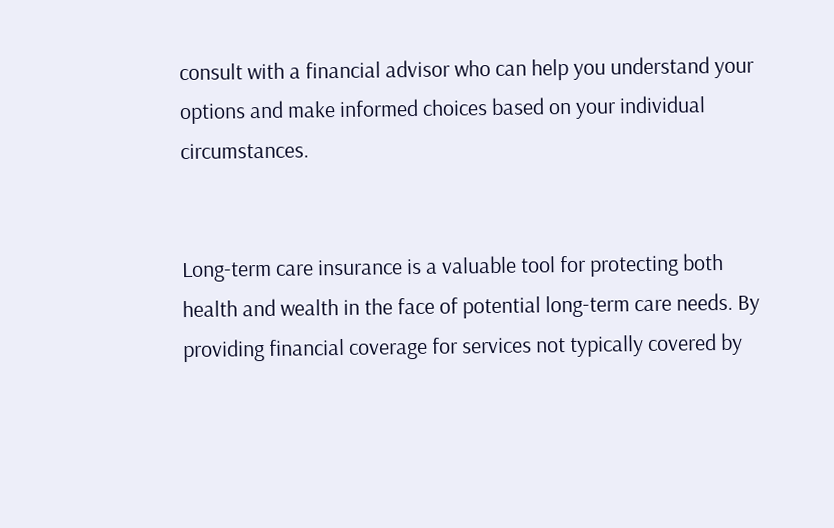consult with a financial advisor who can help you understand your options and make informed choices based on your individual circumstances.


Long-term care insurance is a valuable tool for protecting both health and wealth in the face of potential long-term care needs. By providing financial coverage for services not typically covered by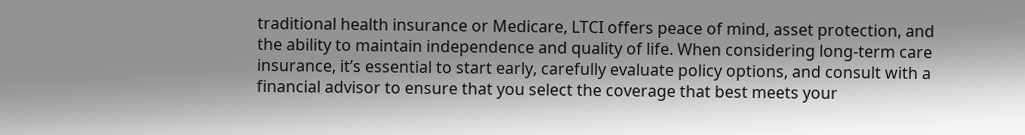traditional health insurance or Medicare, LTCI offers peace of mind, asset protection, and the ability to maintain independence and quality of life. When considering long-term care insurance, it’s essential to start early, carefully evaluate policy options, and consult with a financial advisor to ensure that you select the coverage that best meets your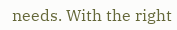needs. With the right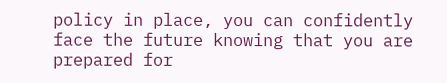policy in place, you can confidently face the future knowing that you are prepared for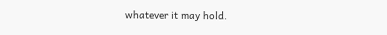whatever it may hold.